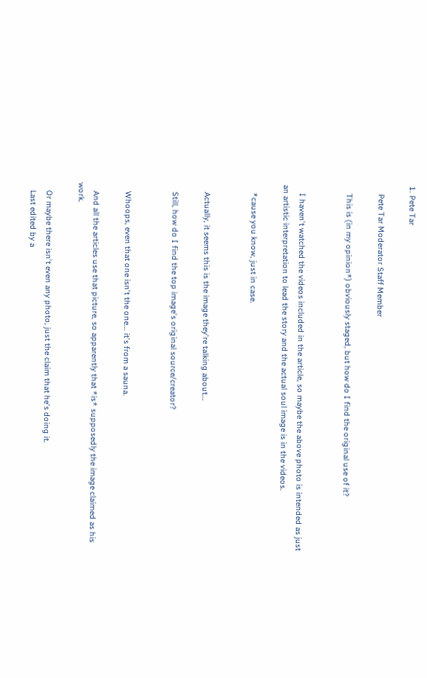1. Pete Tar

    Pete Tar Moderator Staff Member

    This is (in my opinion*) obviously staged, but how do I find the original use of it?


    I haven't watched the videos included in the article, so maybe the above photo is intended as just an artistic interpretation to lead the story and the actual soul image is in the videos.

    *cause you know, just in case.


    Actually, it seems this is the image they're talking about...

    Still, how do I find the top image's original source/creator?


    Whoops, even that one isn't the one... it's from a sauna.

    And all the articles use that picture, so apparently that *is* supposedly the image claimed as his work.

    Or maybe there isn't even any photo, just the claim that he's doing it.
    Last edited by a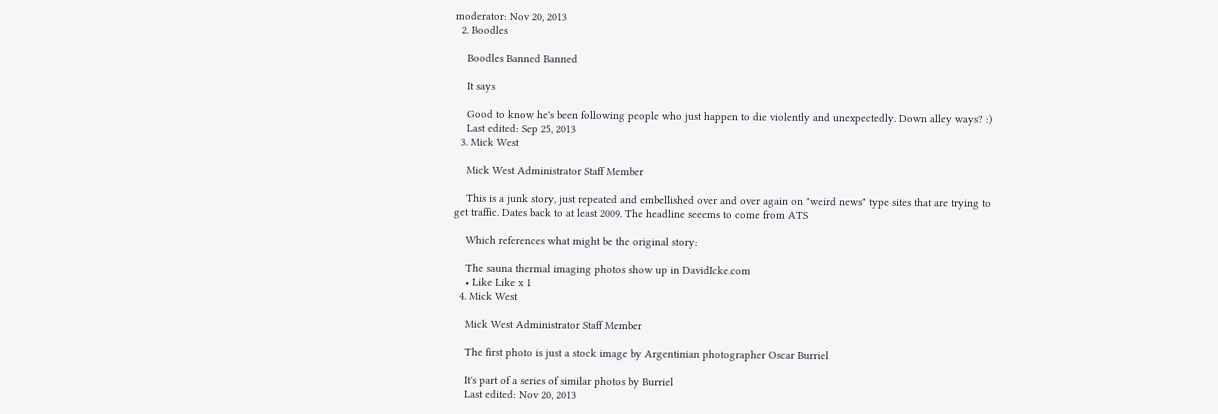moderator: Nov 20, 2013
  2. Boodles

    Boodles Banned Banned

    It says

    Good to know he's been following people who just happen to die violently and unexpectedly. Down alley ways? :)
    Last edited: Sep 25, 2013
  3. Mick West

    Mick West Administrator Staff Member

    This is a junk story, just repeated and embellished over and over again on "weird news" type sites that are trying to get traffic. Dates back to at least 2009. The headline seeems to come from ATS

    Which references what might be the original story:

    The sauna thermal imaging photos show up in DavidIcke.com
    • Like Like x 1
  4. Mick West

    Mick West Administrator Staff Member

    The first photo is just a stock image by Argentinian photographer Oscar Burriel

    It's part of a series of similar photos by Burriel
    Last edited: Nov 20, 2013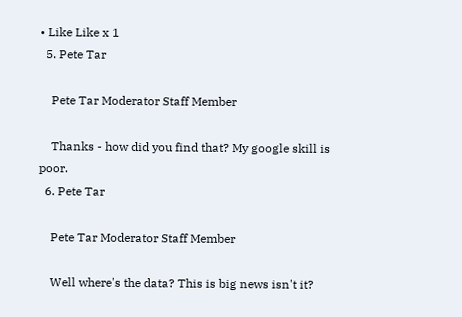• Like Like x 1
  5. Pete Tar

    Pete Tar Moderator Staff Member

    Thanks - how did you find that? My google skill is poor.
  6. Pete Tar

    Pete Tar Moderator Staff Member

    Well where's the data? This is big news isn't it?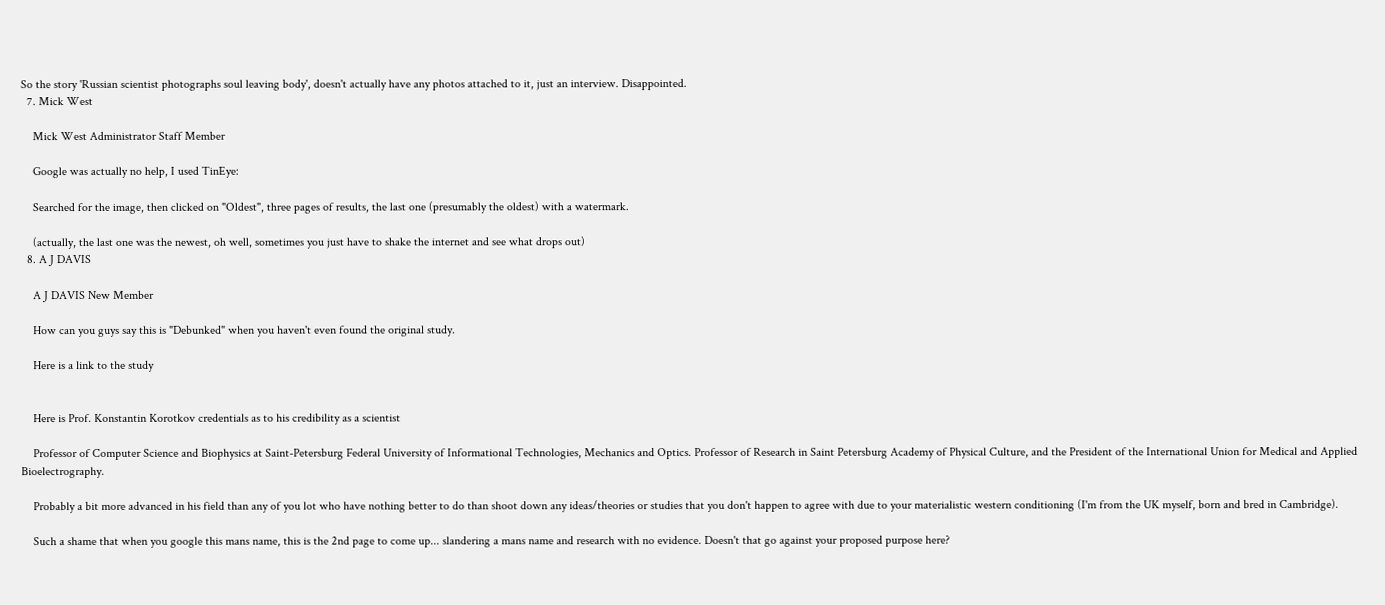So the story 'Russian scientist photographs soul leaving body', doesn't actually have any photos attached to it, just an interview. Disappointed.
  7. Mick West

    Mick West Administrator Staff Member

    Google was actually no help, I used TinEye:

    Searched for the image, then clicked on "Oldest", three pages of results, the last one (presumably the oldest) with a watermark.

    (actually, the last one was the newest, oh well, sometimes you just have to shake the internet and see what drops out)
  8. A J DAVIS

    A J DAVIS New Member

    How can you guys say this is "Debunked" when you haven't even found the original study.

    Here is a link to the study


    Here is Prof. Konstantin Korotkov credentials as to his credibility as a scientist

    Professor of Computer Science and Biophysics at Saint-Petersburg Federal University of Informational Technologies, Mechanics and Optics. Professor of Research in Saint Petersburg Academy of Physical Culture, and the President of the International Union for Medical and Applied Bioelectrography.

    Probably a bit more advanced in his field than any of you lot who have nothing better to do than shoot down any ideas/theories or studies that you don't happen to agree with due to your materialistic western conditioning (I'm from the UK myself, born and bred in Cambridge).

    Such a shame that when you google this mans name, this is the 2nd page to come up... slandering a mans name and research with no evidence. Doesn't that go against your proposed purpose here?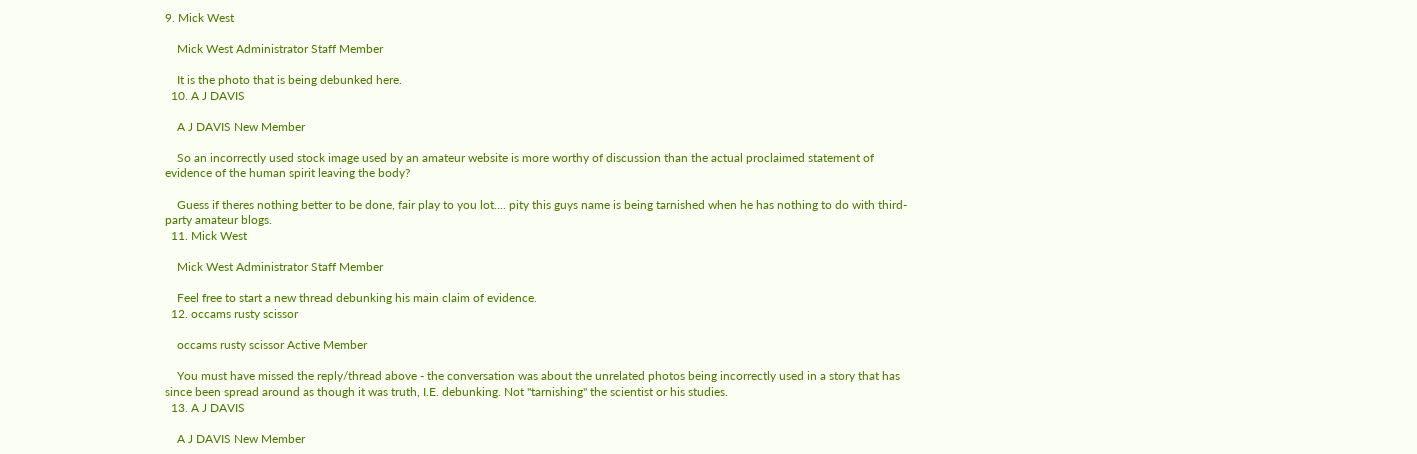9. Mick West

    Mick West Administrator Staff Member

    It is the photo that is being debunked here.
  10. A J DAVIS

    A J DAVIS New Member

    So an incorrectly used stock image used by an amateur website is more worthy of discussion than the actual proclaimed statement of evidence of the human spirit leaving the body?

    Guess if theres nothing better to be done, fair play to you lot.... pity this guys name is being tarnished when he has nothing to do with third-party amateur blogs.
  11. Mick West

    Mick West Administrator Staff Member

    Feel free to start a new thread debunking his main claim of evidence.
  12. occams rusty scissor

    occams rusty scissor Active Member

    You must have missed the reply/thread above - the conversation was about the unrelated photos being incorrectly used in a story that has since been spread around as though it was truth, I.E. debunking. Not "tarnishing" the scientist or his studies.
  13. A J DAVIS

    A J DAVIS New Member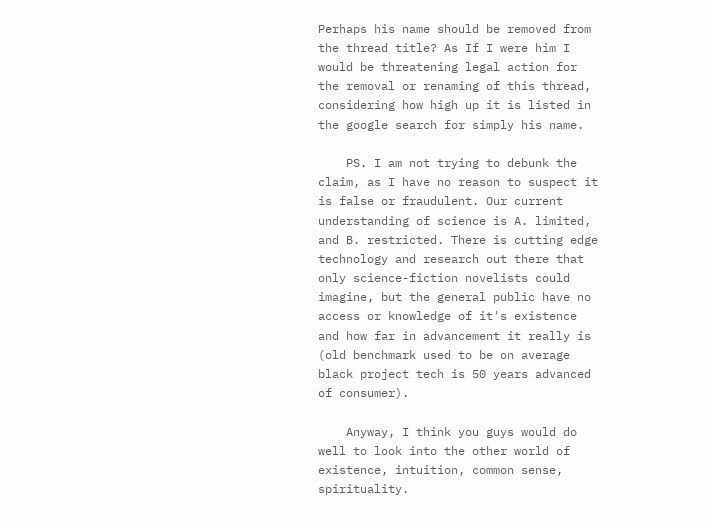Perhaps his name should be removed from the thread title? As If I were him I would be threatening legal action for the removal or renaming of this thread, considering how high up it is listed in the google search for simply his name.

    PS. I am not trying to debunk the claim, as I have no reason to suspect it is false or fraudulent. Our current understanding of science is A. limited, and B. restricted. There is cutting edge technology and research out there that only science-fiction novelists could imagine, but the general public have no access or knowledge of it's existence and how far in advancement it really is (old benchmark used to be on average black project tech is 50 years advanced of consumer).

    Anyway, I think you guys would do well to look into the other world of existence, intuition, common sense, spirituality.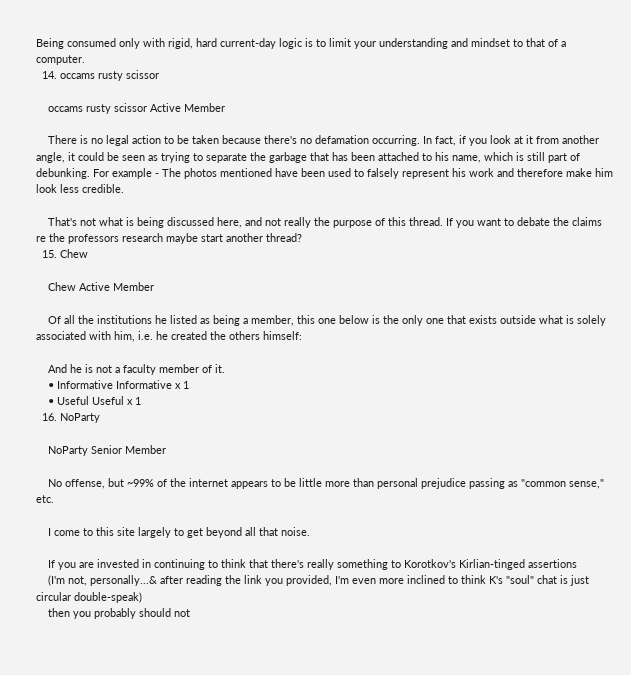Being consumed only with rigid, hard current-day logic is to limit your understanding and mindset to that of a computer.
  14. occams rusty scissor

    occams rusty scissor Active Member

    There is no legal action to be taken because there's no defamation occurring. In fact, if you look at it from another angle, it could be seen as trying to separate the garbage that has been attached to his name, which is still part of debunking. For example - The photos mentioned have been used to falsely represent his work and therefore make him look less credible.

    That's not what is being discussed here, and not really the purpose of this thread. If you want to debate the claims re the professors research maybe start another thread?
  15. Chew

    Chew Active Member

    Of all the institutions he listed as being a member, this one below is the only one that exists outside what is solely associated with him, i.e. he created the others himself:

    And he is not a faculty member of it.
    • Informative Informative x 1
    • Useful Useful x 1
  16. NoParty

    NoParty Senior Member

    No offense, but ~99% of the internet appears to be little more than personal prejudice passing as "common sense," etc.

    I come to this site largely to get beyond all that noise.

    If you are invested in continuing to think that there's really something to Korotkov's Kirlian-tinged assertions
    (I'm not, personally...& after reading the link you provided, I'm even more inclined to think K's "soul" chat is just circular double-speak)
    then you probably should not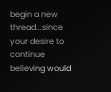begin a new thread...since your desire to continue believing would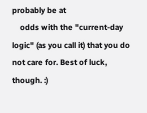probably be at
    odds with the "current-day logic" (as you call it) that you do not care for. Best of luck, though. :)